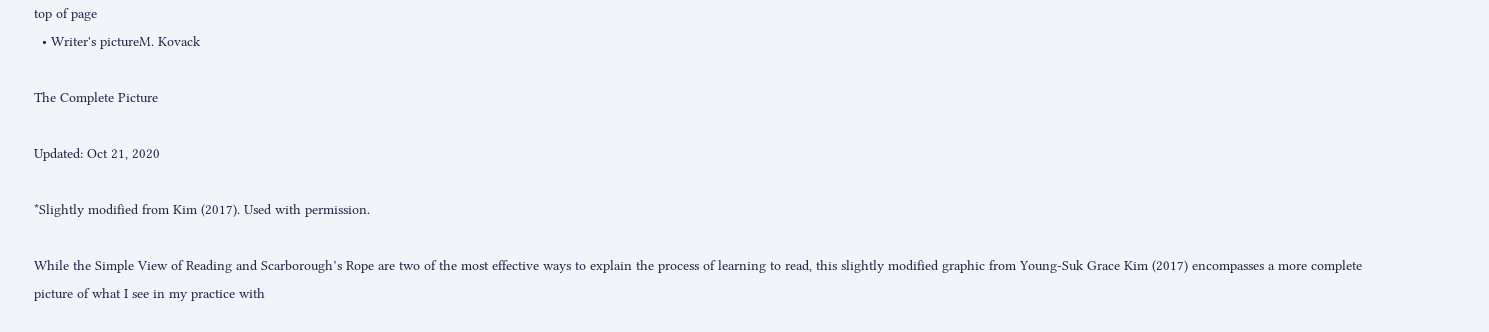top of page
  • Writer's pictureM. Kovack

The Complete Picture

Updated: Oct 21, 2020

*Slightly modified from Kim (2017). Used with permission.

While the Simple View of Reading and Scarborough’s Rope are two of the most effective ways to explain the process of learning to read, this slightly modified graphic from Young-Suk Grace Kim (2017) encompasses a more complete picture of what I see in my practice with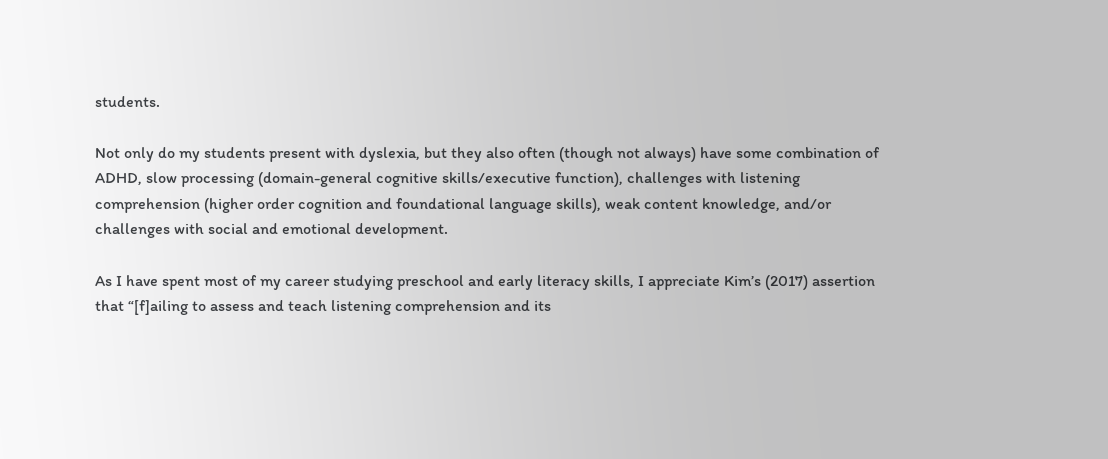students.

Not only do my students present with dyslexia, but they also often (though not always) have some combination of ADHD, slow processing (domain-general cognitive skills/executive function), challenges with listening comprehension (higher order cognition and foundational language skills), weak content knowledge, and/or challenges with social and emotional development.

As I have spent most of my career studying preschool and early literacy skills, I appreciate Kim’s (2017) assertion that “[f]ailing to assess and teach listening comprehension and its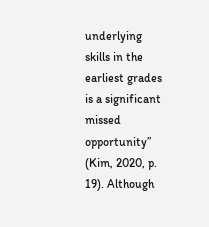underlying skills in the earliest grades is a significant missed opportunity” (Kim, 2020, p. 19). Although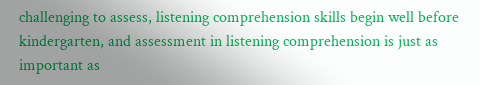challenging to assess, listening comprehension skills begin well before kindergarten, and assessment in listening comprehension is just as important as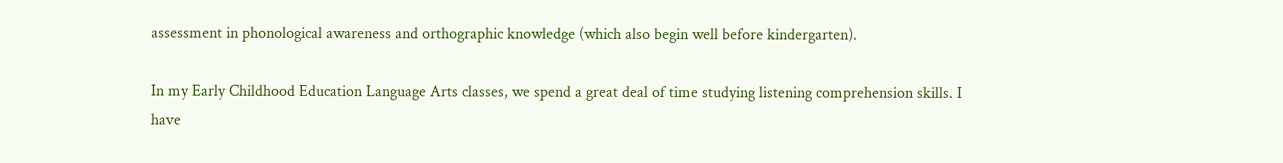assessment in phonological awareness and orthographic knowledge (which also begin well before kindergarten).

In my Early Childhood Education Language Arts classes, we spend a great deal of time studying listening comprehension skills. I have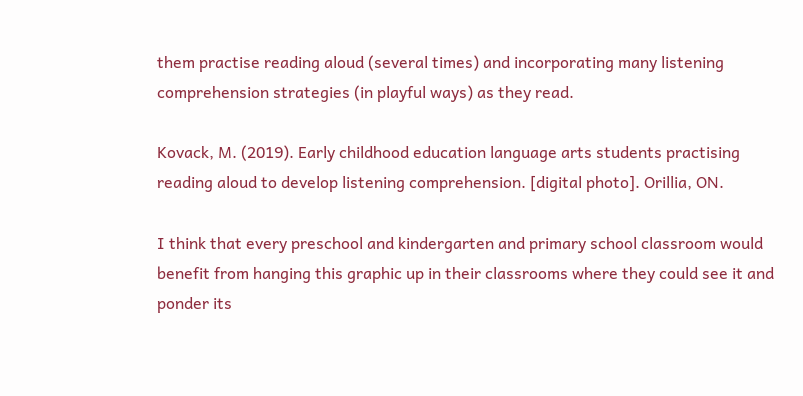them practise reading aloud (several times) and incorporating many listening comprehension strategies (in playful ways) as they read.

Kovack, M. (2019). Early childhood education language arts students practising reading aloud to develop listening comprehension. [digital photo]. Orillia, ON.

I think that every preschool and kindergarten and primary school classroom would benefit from hanging this graphic up in their classrooms where they could see it and ponder its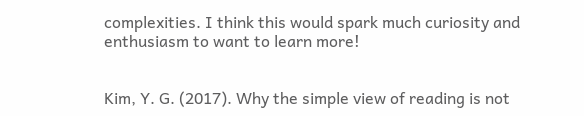complexities. I think this would spark much curiosity and enthusiasm to want to learn more!


Kim, Y. G. (2017). Why the simple view of reading is not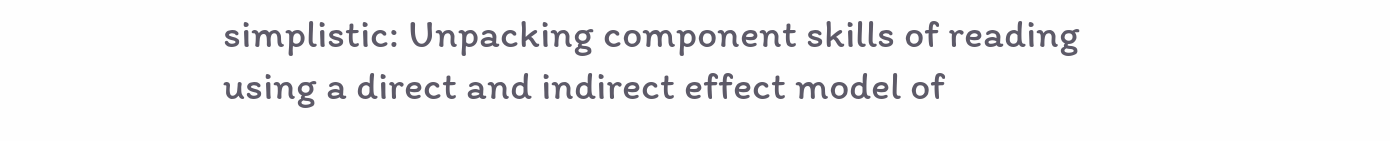simplistic: Unpacking component skills of reading using a direct and indirect effect model of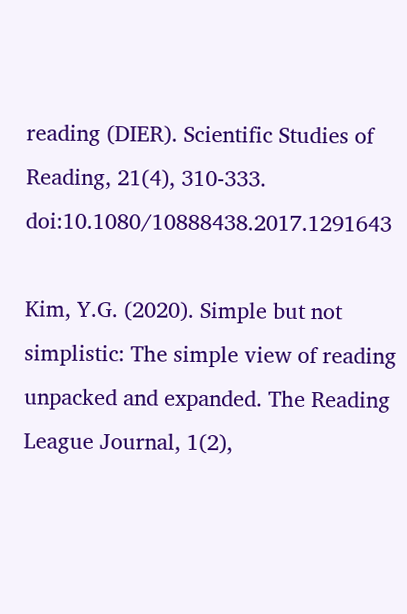reading (DIER). Scientific Studies of Reading, 21(4), 310-333. doi:10.1080/10888438.2017.1291643

Kim, Y.G. (2020). Simple but not simplistic: The simple view of reading unpacked and expanded. The Reading League Journal, 1(2),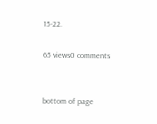15-22.

65 views0 comments


bottom of page